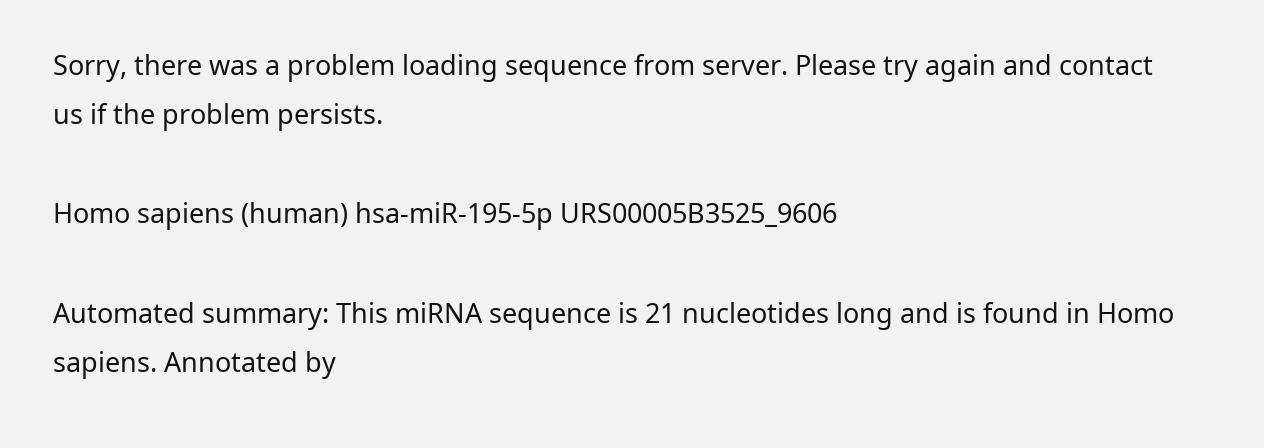Sorry, there was a problem loading sequence from server. Please try again and contact us if the problem persists.

Homo sapiens (human) hsa-miR-195-5p URS00005B3525_9606

Automated summary: This miRNA sequence is 21 nucleotides long and is found in Homo sapiens. Annotated by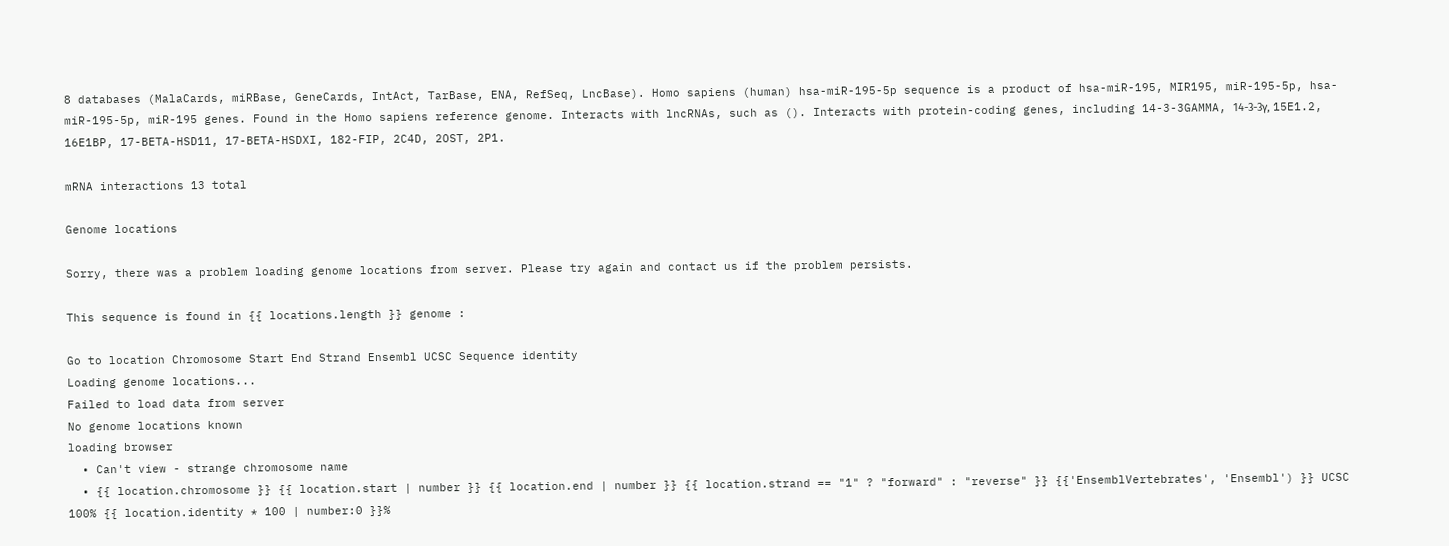8 databases (MalaCards, miRBase, GeneCards, IntAct, TarBase, ENA, RefSeq, LncBase). Homo sapiens (human) hsa-miR-195-5p sequence is a product of hsa-miR-195, MIR195, miR-195-5p, hsa-miR-195-5p, miR-195 genes. Found in the Homo sapiens reference genome. Interacts with lncRNAs, such as (). Interacts with protein-coding genes, including 14-3-3GAMMA, 14-3-3γ, 15E1.2, 16E1BP, 17-BETA-HSD11, 17-BETA-HSDXI, 182-FIP, 2C4D, 2OST, 2P1.

mRNA interactions 13 total

Genome locations

Sorry, there was a problem loading genome locations from server. Please try again and contact us if the problem persists.

This sequence is found in {{ locations.length }} genome :

Go to location Chromosome Start End Strand Ensembl UCSC Sequence identity
Loading genome locations...
Failed to load data from server
No genome locations known
loading browser
  • Can't view - strange chromosome name
  • {{ location.chromosome }} {{ location.start | number }} {{ location.end | number }} {{ location.strand == "1" ? "forward" : "reverse" }} {{'EnsemblVertebrates', 'Ensembl') }} UCSC 100% {{ location.identity * 100 | number:0 }}%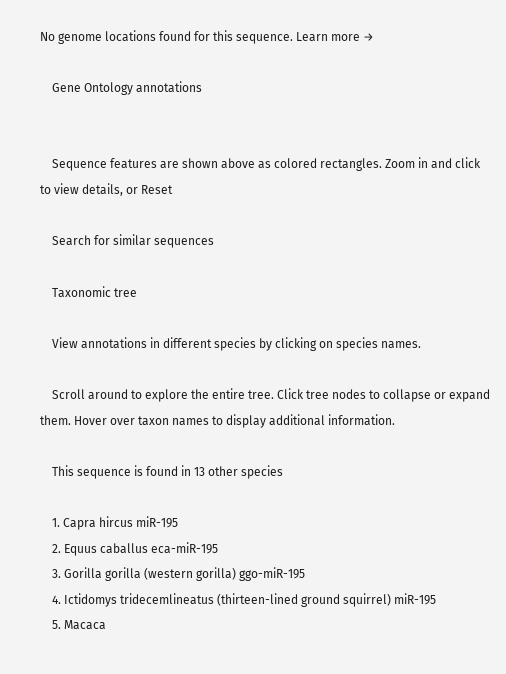No genome locations found for this sequence. Learn more →

    Gene Ontology annotations


    Sequence features are shown above as colored rectangles. Zoom in and click to view details, or Reset

    Search for similar sequences

    Taxonomic tree

    View annotations in different species by clicking on species names.

    Scroll around to explore the entire tree. Click tree nodes to collapse or expand them. Hover over taxon names to display additional information.

    This sequence is found in 13 other species

    1. Capra hircus miR-195
    2. Equus caballus eca-miR-195
    3. Gorilla gorilla (western gorilla) ggo-miR-195
    4. Ictidomys tridecemlineatus (thirteen-lined ground squirrel) miR-195
    5. Macaca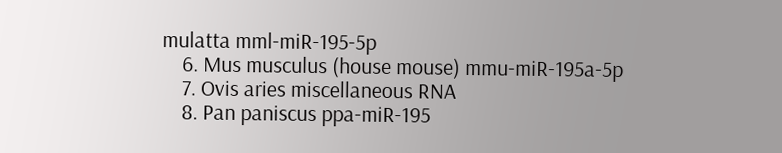mulatta mml-miR-195-5p
    6. Mus musculus (house mouse) mmu-miR-195a-5p
    7. Ovis aries miscellaneous RNA
    8. Pan paniscus ppa-miR-195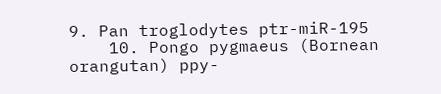9. Pan troglodytes ptr-miR-195
    10. Pongo pygmaeus (Bornean orangutan) ppy-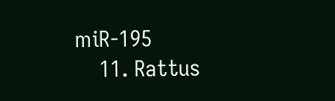miR-195
    11. Rattus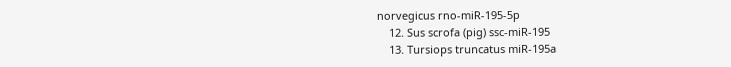norvegicus rno-miR-195-5p
    12. Sus scrofa (pig) ssc-miR-195
    13. Tursiops truncatus miR-195a